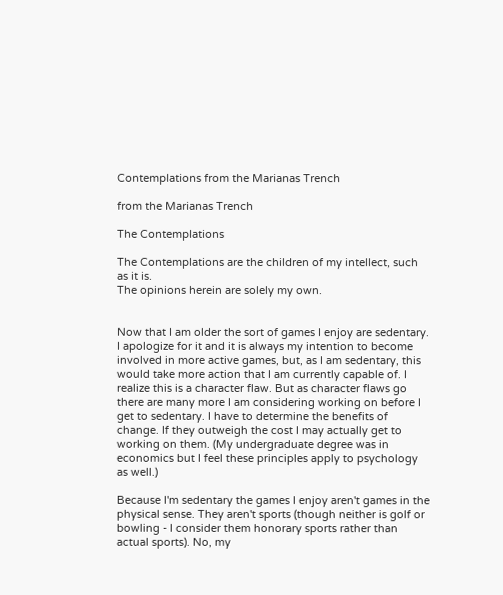Contemplations from the Marianas Trench

from the Marianas Trench

The Contemplations

The Contemplations are the children of my intellect, such as it is.
The opinions herein are solely my own.


Now that I am older the sort of games I enjoy are sedentary. I apologize for it and it is always my intention to become involved in more active games, but, as I am sedentary, this would take more action that I am currently capable of. I realize this is a character flaw. But as character flaws go there are many more I am considering working on before I get to sedentary. I have to determine the benefits of change. If they outweigh the cost I may actually get to working on them. (My undergraduate degree was in economics but I feel these principles apply to psychology as well.)

Because I'm sedentary the games I enjoy aren't games in the physical sense. They aren't sports (though neither is golf or bowling - I consider them honorary sports rather than actual sports). No, my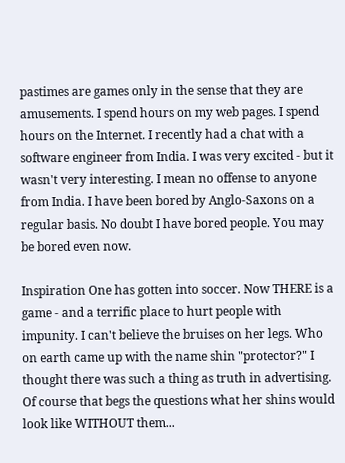pastimes are games only in the sense that they are amusements. I spend hours on my web pages. I spend hours on the Internet. I recently had a chat with a software engineer from India. I was very excited - but it wasn't very interesting. I mean no offense to anyone from India. I have been bored by Anglo-Saxons on a regular basis. No doubt I have bored people. You may be bored even now.

Inspiration One has gotten into soccer. Now THERE is a game - and a terrific place to hurt people with impunity. I can't believe the bruises on her legs. Who on earth came up with the name shin "protector?" I thought there was such a thing as truth in advertising. Of course that begs the questions what her shins would look like WITHOUT them...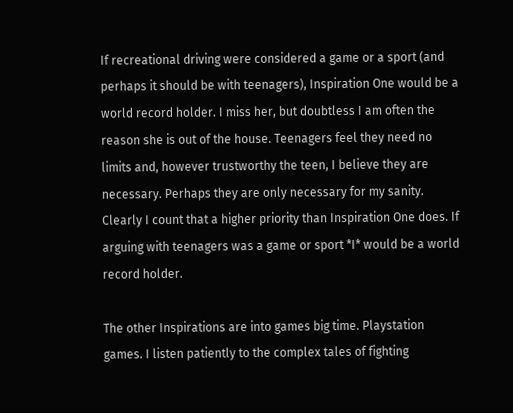If recreational driving were considered a game or a sport (and perhaps it should be with teenagers), Inspiration One would be a world record holder. I miss her, but doubtless I am often the reason she is out of the house. Teenagers feel they need no limits and, however trustworthy the teen, I believe they are necessary. Perhaps they are only necessary for my sanity. Clearly I count that a higher priority than Inspiration One does. If arguing with teenagers was a game or sport *I* would be a world record holder.

The other Inspirations are into games big time. Playstation games. I listen patiently to the complex tales of fighting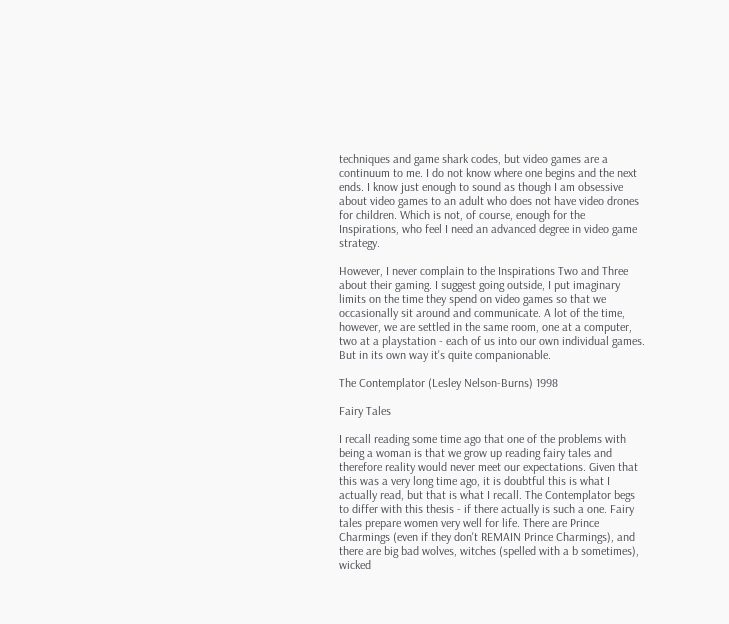techniques and game shark codes, but video games are a continuum to me. I do not know where one begins and the next ends. I know just enough to sound as though I am obsessive about video games to an adult who does not have video drones for children. Which is not, of course, enough for the Inspirations, who feel I need an advanced degree in video game strategy.

However, I never complain to the Inspirations Two and Three about their gaming. I suggest going outside, I put imaginary limits on the time they spend on video games so that we occasionally sit around and communicate. A lot of the time, however, we are settled in the same room, one at a computer, two at a playstation - each of us into our own individual games. But in its own way it's quite companionable.

The Contemplator (Lesley Nelson-Burns) 1998

Fairy Tales

I recall reading some time ago that one of the problems with being a woman is that we grow up reading fairy tales and therefore reality would never meet our expectations. Given that this was a very long time ago, it is doubtful this is what I actually read, but that is what I recall. The Contemplator begs to differ with this thesis - if there actually is such a one. Fairy tales prepare women very well for life. There are Prince Charmings (even if they don't REMAIN Prince Charmings), and there are big bad wolves, witches (spelled with a b sometimes), wicked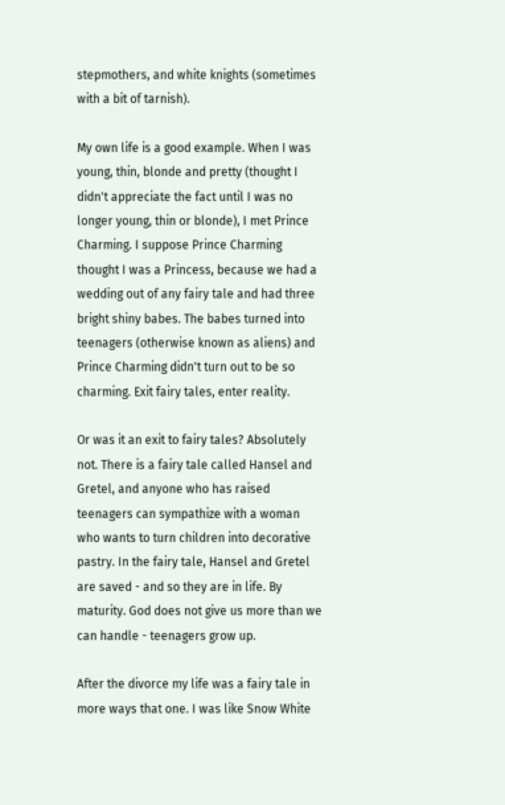stepmothers, and white knights (sometimes with a bit of tarnish).

My own life is a good example. When I was young, thin, blonde and pretty (thought I didn't appreciate the fact until I was no longer young, thin or blonde), I met Prince Charming. I suppose Prince Charming thought I was a Princess, because we had a wedding out of any fairy tale and had three bright shiny babes. The babes turned into teenagers (otherwise known as aliens) and Prince Charming didn't turn out to be so charming. Exit fairy tales, enter reality.

Or was it an exit to fairy tales? Absolutely not. There is a fairy tale called Hansel and Gretel, and anyone who has raised teenagers can sympathize with a woman who wants to turn children into decorative pastry. In the fairy tale, Hansel and Gretel are saved - and so they are in life. By maturity. God does not give us more than we can handle - teenagers grow up.

After the divorce my life was a fairy tale in more ways that one. I was like Snow White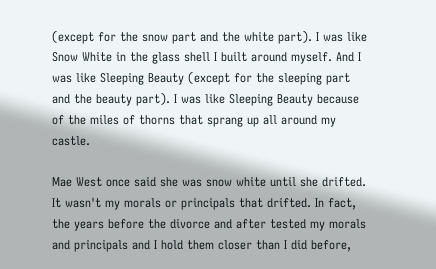(except for the snow part and the white part). I was like Snow White in the glass shell I built around myself. And I was like Sleeping Beauty (except for the sleeping part and the beauty part). I was like Sleeping Beauty because of the miles of thorns that sprang up all around my castle.

Mae West once said she was snow white until she drifted. It wasn't my morals or principals that drifted. In fact, the years before the divorce and after tested my morals and principals and I hold them closer than I did before,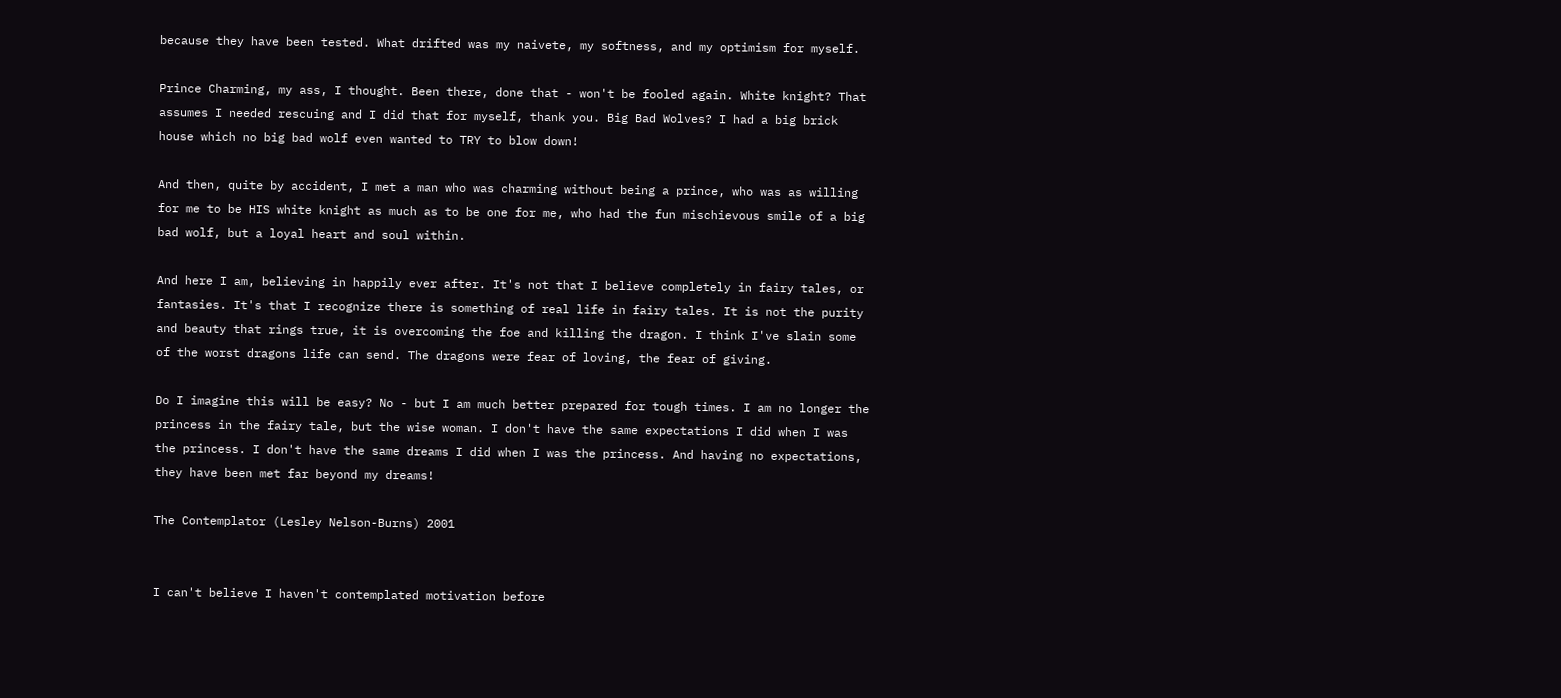because they have been tested. What drifted was my naivete, my softness, and my optimism for myself.

Prince Charming, my ass, I thought. Been there, done that - won't be fooled again. White knight? That assumes I needed rescuing and I did that for myself, thank you. Big Bad Wolves? I had a big brick house which no big bad wolf even wanted to TRY to blow down!

And then, quite by accident, I met a man who was charming without being a prince, who was as willing for me to be HIS white knight as much as to be one for me, who had the fun mischievous smile of a big bad wolf, but a loyal heart and soul within.

And here I am, believing in happily ever after. It's not that I believe completely in fairy tales, or fantasies. It's that I recognize there is something of real life in fairy tales. It is not the purity and beauty that rings true, it is overcoming the foe and killing the dragon. I think I've slain some of the worst dragons life can send. The dragons were fear of loving, the fear of giving.

Do I imagine this will be easy? No - but I am much better prepared for tough times. I am no longer the princess in the fairy tale, but the wise woman. I don't have the same expectations I did when I was the princess. I don't have the same dreams I did when I was the princess. And having no expectations, they have been met far beyond my dreams!

The Contemplator (Lesley Nelson-Burns) 2001


I can't believe I haven't contemplated motivation before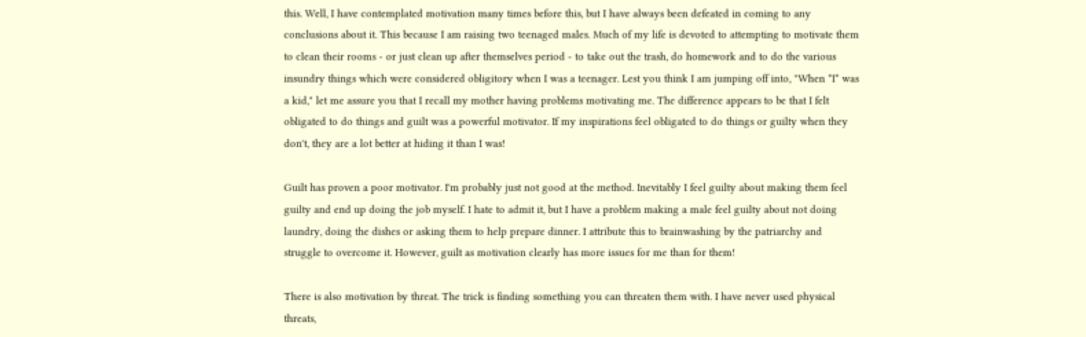this. Well, I have contemplated motivation many times before this, but I have always been defeated in coming to any conclusions about it. This because I am raising two teenaged males. Much of my life is devoted to attempting to motivate them to clean their rooms - or just clean up after themselves period - to take out the trash, do homework and to do the various insundry things which were considered obligitory when I was a teenager. Lest you think I am jumping off into, "When *I* was a kid," let me assure you that I recall my mother having problems motivating me. The difference appears to be that I felt obligated to do things and guilt was a powerful motivator. If my inspirations feel obligated to do things or guilty when they don't, they are a lot better at hiding it than I was!

Guilt has proven a poor motivator. I'm probably just not good at the method. Inevitably I feel guilty about making them feel guilty and end up doing the job myself. I hate to admit it, but I have a problem making a male feel guilty about not doing laundry, doing the dishes or asking them to help prepare dinner. I attribute this to brainwashing by the patriarchy and struggle to overcome it. However, guilt as motivation clearly has more issues for me than for them!

There is also motivation by threat. The trick is finding something you can threaten them with. I have never used physical threats,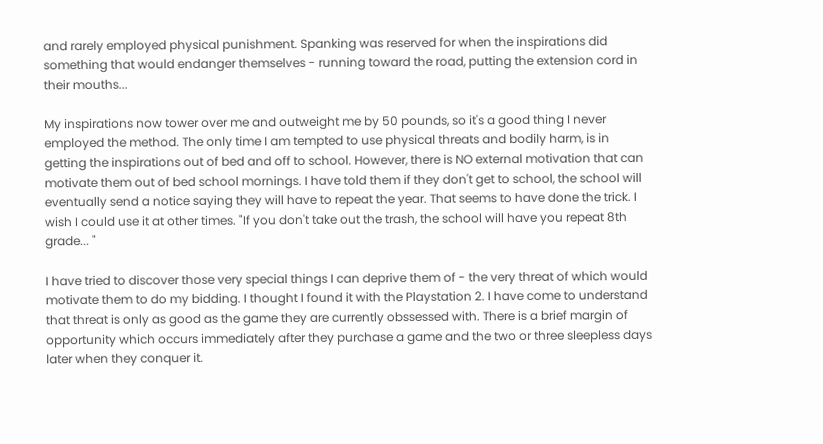and rarely employed physical punishment. Spanking was reserved for when the inspirations did something that would endanger themselves - running toward the road, putting the extension cord in their mouths...

My inspirations now tower over me and outweight me by 50 pounds, so it's a good thing I never employed the method. The only time I am tempted to use physical threats and bodily harm, is in getting the inspirations out of bed and off to school. However, there is NO external motivation that can motivate them out of bed school mornings. I have told them if they don't get to school, the school will eventually send a notice saying they will have to repeat the year. That seems to have done the trick. I wish I could use it at other times. "If you don't take out the trash, the school will have you repeat 8th grade... "

I have tried to discover those very special things I can deprive them of - the very threat of which would motivate them to do my bidding. I thought I found it with the Playstation 2. I have come to understand that threat is only as good as the game they are currently obssessed with. There is a brief margin of opportunity which occurs immediately after they purchase a game and the two or three sleepless days later when they conquer it.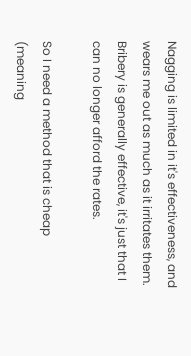Nagging is limited in it's effectiveness, and wears me out as much as it irritates them. Bribery is generally effective, it's just that I can no longer afford the rates.

So I need a method that is cheap (meaning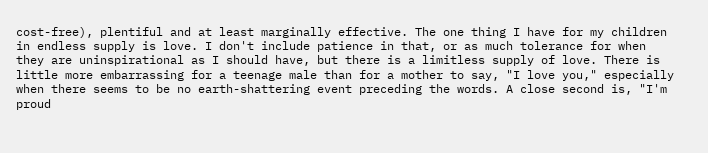cost-free), plentiful and at least marginally effective. The one thing I have for my children in endless supply is love. I don't include patience in that, or as much tolerance for when they are uninspirational as I should have, but there is a limitless supply of love. There is little more embarrassing for a teenage male than for a mother to say, "I love you," especially when there seems to be no earth-shattering event preceding the words. A close second is, "I'm proud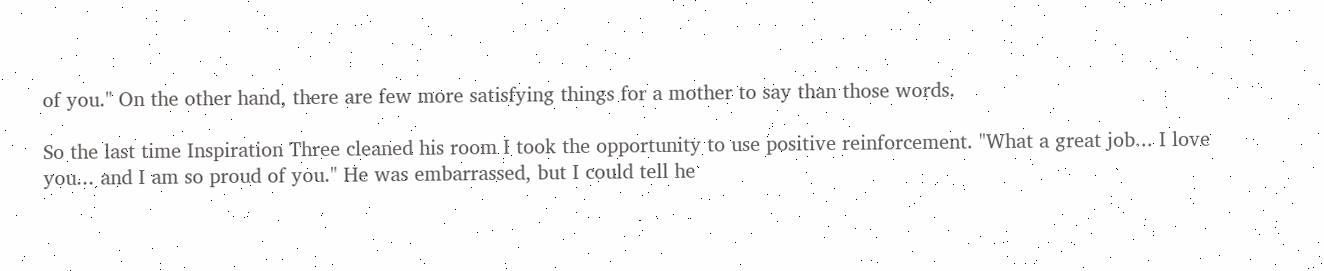of you." On the other hand, there are few more satisfying things for a mother to say than those words.

So the last time Inspiration Three cleaned his room I took the opportunity to use positive reinforcement. "What a great job... I love you... and I am so proud of you." He was embarrassed, but I could tell he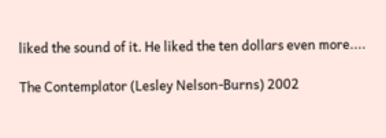liked the sound of it. He liked the ten dollars even more....

The Contemplator (Lesley Nelson-Burns) 2002